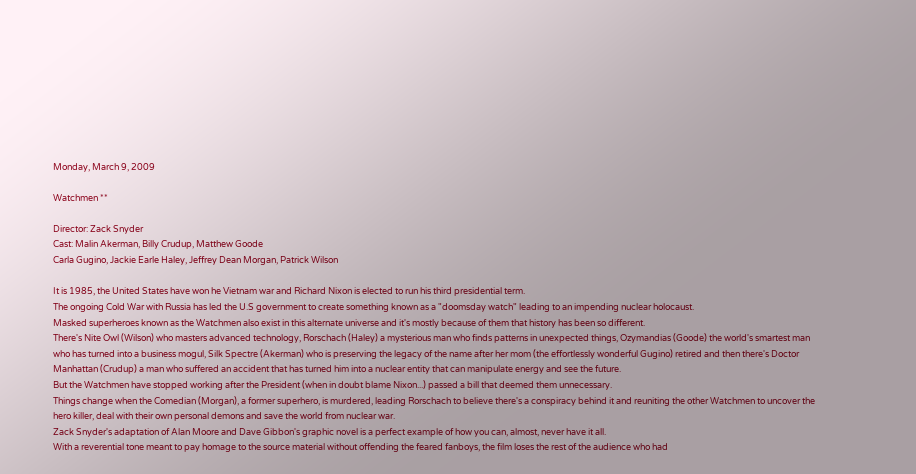Monday, March 9, 2009

Watchmen **

Director: Zack Snyder
Cast: Malin Akerman, Billy Crudup, Matthew Goode
Carla Gugino, Jackie Earle Haley, Jeffrey Dean Morgan, Patrick Wilson

It is 1985, the United States have won he Vietnam war and Richard Nixon is elected to run his third presidential term.
The ongoing Cold War with Russia has led the U.S government to create something known as a "doomsday watch" leading to an impending nuclear holocaust.
Masked superheroes known as the Watchmen also exist in this alternate universe and it's mostly because of them that history has been so different.
There's Nite Owl (Wilson) who masters advanced technology, Rorschach (Haley) a mysterious man who finds patterns in unexpected things, Ozymandias (Goode) the world's smartest man who has turned into a business mogul, Silk Spectre (Akerman) who is preserving the legacy of the name after her mom (the effortlessly wonderful Gugino) retired and then there's Doctor Manhattan (Crudup) a man who suffered an accident that has turned him into a nuclear entity that can manipulate energy and see the future.
But the Watchmen have stopped working after the President (when in doubt blame Nixon...) passed a bill that deemed them unnecessary.
Things change when the Comedian (Morgan), a former superhero, is murdered, leading Rorschach to believe there's a conspiracy behind it and reuniting the other Watchmen to uncover the hero killer, deal with their own personal demons and save the world from nuclear war.
Zack Snyder's adaptation of Alan Moore and Dave Gibbon's graphic novel is a perfect example of how you can, almost, never have it all.
With a reverential tone meant to pay homage to the source material without offending the feared fanboys, the film loses the rest of the audience who had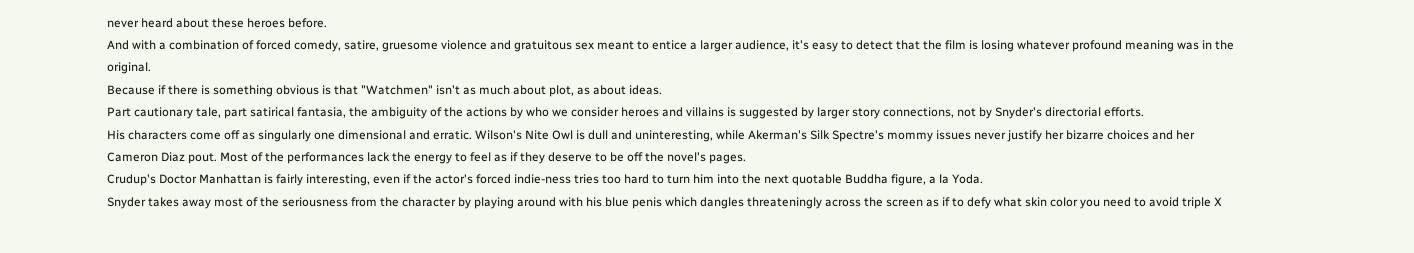never heard about these heroes before.
And with a combination of forced comedy, satire, gruesome violence and gratuitous sex meant to entice a larger audience, it's easy to detect that the film is losing whatever profound meaning was in the original.
Because if there is something obvious is that "Watchmen" isn't as much about plot, as about ideas.
Part cautionary tale, part satirical fantasia, the ambiguity of the actions by who we consider heroes and villains is suggested by larger story connections, not by Snyder's directorial efforts.
His characters come off as singularly one dimensional and erratic. Wilson's Nite Owl is dull and uninteresting, while Akerman's Silk Spectre's mommy issues never justify her bizarre choices and her Cameron Diaz pout. Most of the performances lack the energy to feel as if they deserve to be off the novel's pages.
Crudup's Doctor Manhattan is fairly interesting, even if the actor's forced indie-ness tries too hard to turn him into the next quotable Buddha figure, a la Yoda.
Snyder takes away most of the seriousness from the character by playing around with his blue penis which dangles threateningly across the screen as if to defy what skin color you need to avoid triple X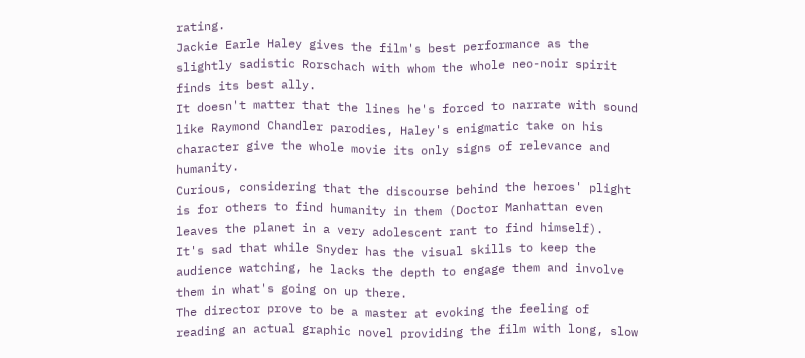rating.
Jackie Earle Haley gives the film's best performance as the slightly sadistic Rorschach with whom the whole neo-noir spirit finds its best ally.
It doesn't matter that the lines he's forced to narrate with sound like Raymond Chandler parodies, Haley's enigmatic take on his character give the whole movie its only signs of relevance and humanity.
Curious, considering that the discourse behind the heroes' plight is for others to find humanity in them (Doctor Manhattan even leaves the planet in a very adolescent rant to find himself).
It's sad that while Snyder has the visual skills to keep the audience watching, he lacks the depth to engage them and involve them in what's going on up there.
The director prove to be a master at evoking the feeling of reading an actual graphic novel providing the film with long, slow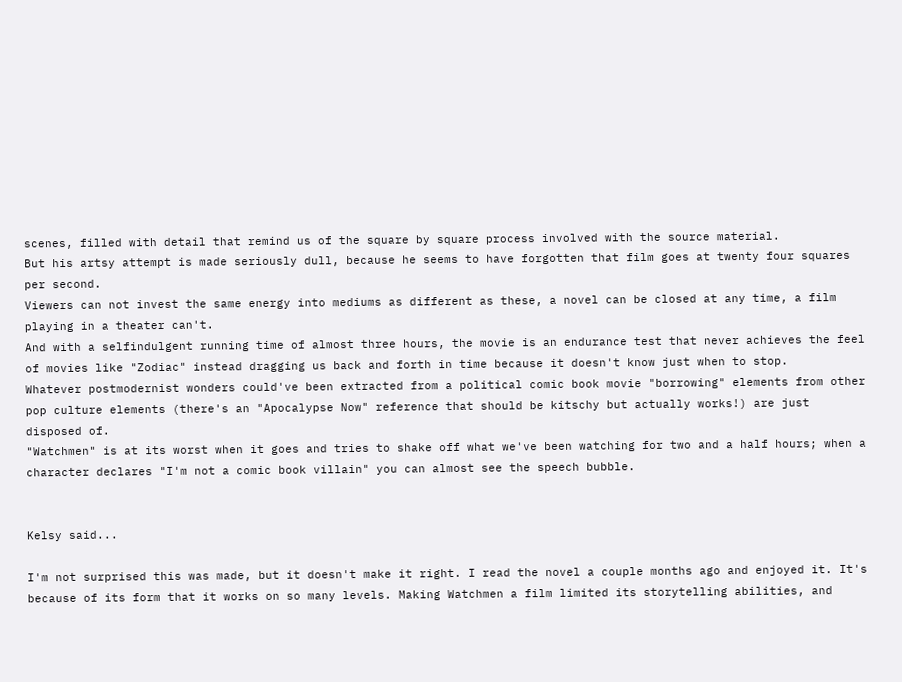scenes, filled with detail that remind us of the square by square process involved with the source material.
But his artsy attempt is made seriously dull, because he seems to have forgotten that film goes at twenty four squares per second.
Viewers can not invest the same energy into mediums as different as these, a novel can be closed at any time, a film playing in a theater can't.
And with a selfindulgent running time of almost three hours, the movie is an endurance test that never achieves the feel of movies like "Zodiac" instead dragging us back and forth in time because it doesn't know just when to stop.
Whatever postmodernist wonders could've been extracted from a political comic book movie "borrowing" elements from other pop culture elements (there's an "Apocalypse Now" reference that should be kitschy but actually works!) are just disposed of.
"Watchmen" is at its worst when it goes and tries to shake off what we've been watching for two and a half hours; when a character declares "I'm not a comic book villain" you can almost see the speech bubble.


Kelsy said...

I'm not surprised this was made, but it doesn't make it right. I read the novel a couple months ago and enjoyed it. It's because of its form that it works on so many levels. Making Watchmen a film limited its storytelling abilities, and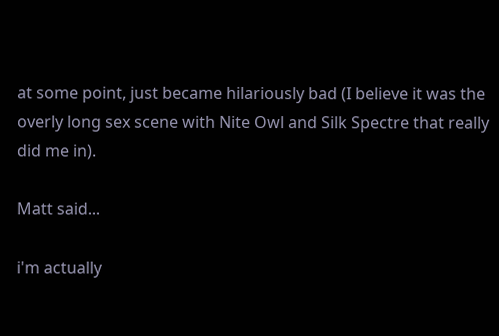at some point, just became hilariously bad (I believe it was the overly long sex scene with Nite Owl and Silk Spectre that really did me in).

Matt said...

i'm actually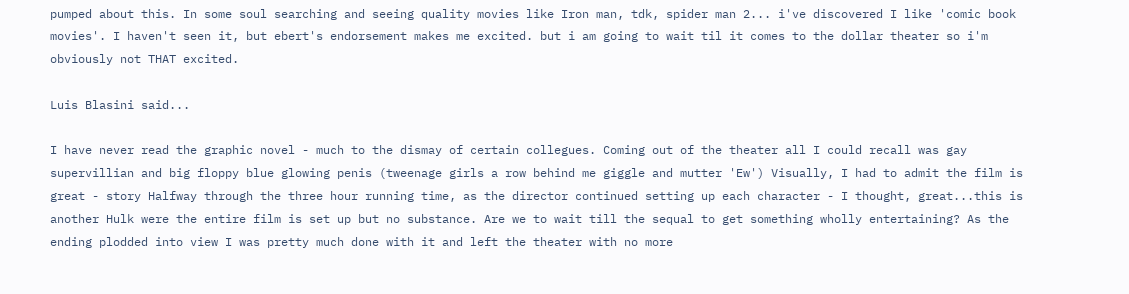pumped about this. In some soul searching and seeing quality movies like Iron man, tdk, spider man 2... i've discovered I like 'comic book movies'. I haven't seen it, but ebert's endorsement makes me excited. but i am going to wait til it comes to the dollar theater so i'm obviously not THAT excited.

Luis Blasini said...

I have never read the graphic novel - much to the dismay of certain collegues. Coming out of the theater all I could recall was gay supervillian and big floppy blue glowing penis (tweenage girls a row behind me giggle and mutter 'Ew') Visually, I had to admit the film is great - story Halfway through the three hour running time, as the director continued setting up each character - I thought, great...this is another Hulk were the entire film is set up but no substance. Are we to wait till the sequal to get something wholly entertaining? As the ending plodded into view I was pretty much done with it and left the theater with no more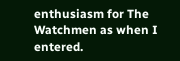enthusiasm for The Watchmen as when I entered.